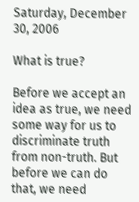Saturday, December 30, 2006

What is true?

Before we accept an idea as true, we need some way for us to discriminate truth from non-truth. But before we can do that, we need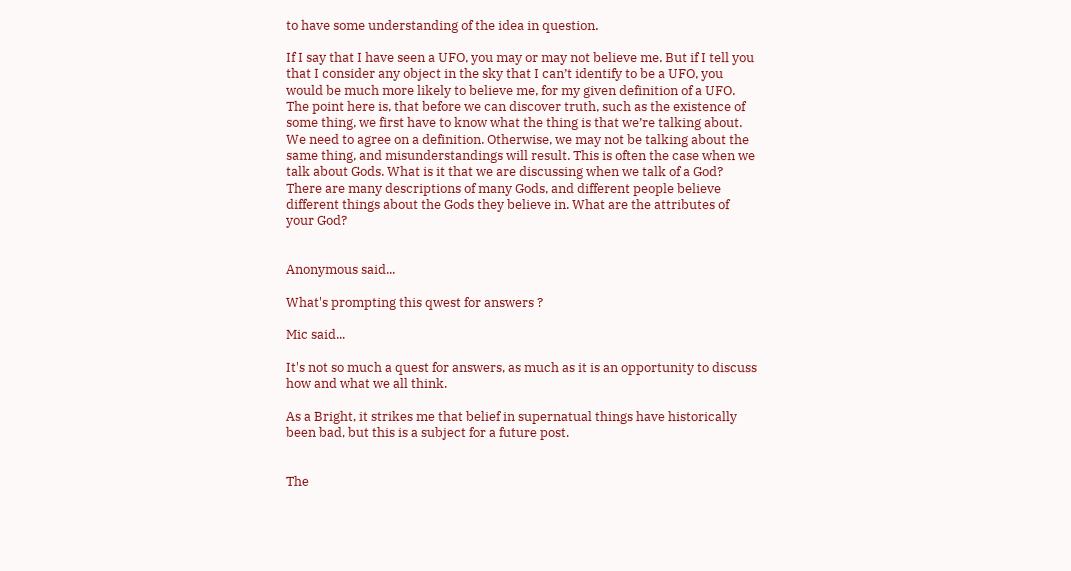to have some understanding of the idea in question.

If I say that I have seen a UFO, you may or may not believe me. But if I tell you that I consider any object in the sky that I can’t identify to be a UFO, you would be much more likely to believe me, for my given definition of a UFO. The point here is, that before we can discover truth, such as the existence of some thing, we first have to know what the thing is that we’re talking about. We need to agree on a definition. Otherwise, we may not be talking about the same thing, and misunderstandings will result. This is often the case when we talk about Gods. What is it that we are discussing when we talk of a God? There are many descriptions of many Gods, and different people believe different things about the Gods they believe in. What are the attributes of your God?


Anonymous said...

What's prompting this qwest for answers ?

Mic said...

It's not so much a quest for answers, as much as it is an opportunity to discuss how and what we all think.

As a Bright, it strikes me that belief in supernatual things have historically been bad, but this is a subject for a future post.


The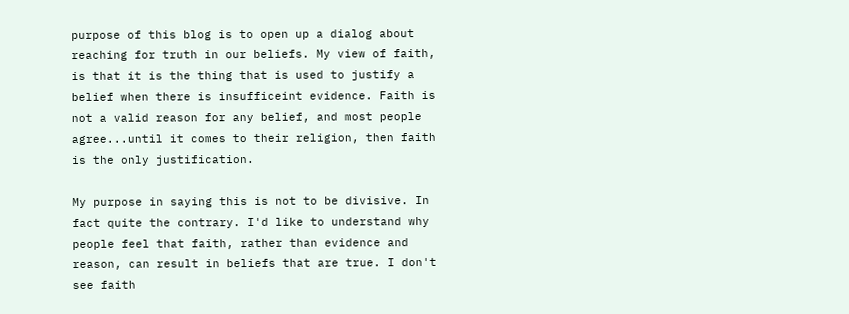purpose of this blog is to open up a dialog about reaching for truth in our beliefs. My view of faith, is that it is the thing that is used to justify a belief when there is insufficeint evidence. Faith is not a valid reason for any belief, and most people agree...until it comes to their religion, then faith is the only justification.

My purpose in saying this is not to be divisive. In fact quite the contrary. I'd like to understand why people feel that faith, rather than evidence and reason, can result in beliefs that are true. I don't see faith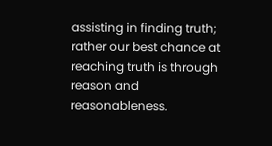assisting in finding truth; rather our best chance at reaching truth is through reason and reasonableness.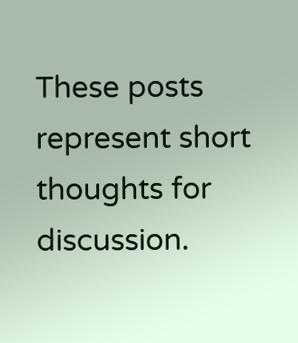These posts represent short thoughts for discussion.